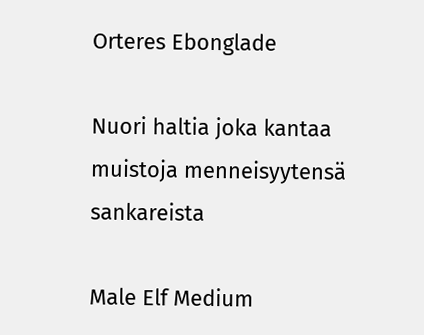Orteres Ebonglade

Nuori haltia joka kantaa muistoja menneisyytensä sankareista

Male Elf Medium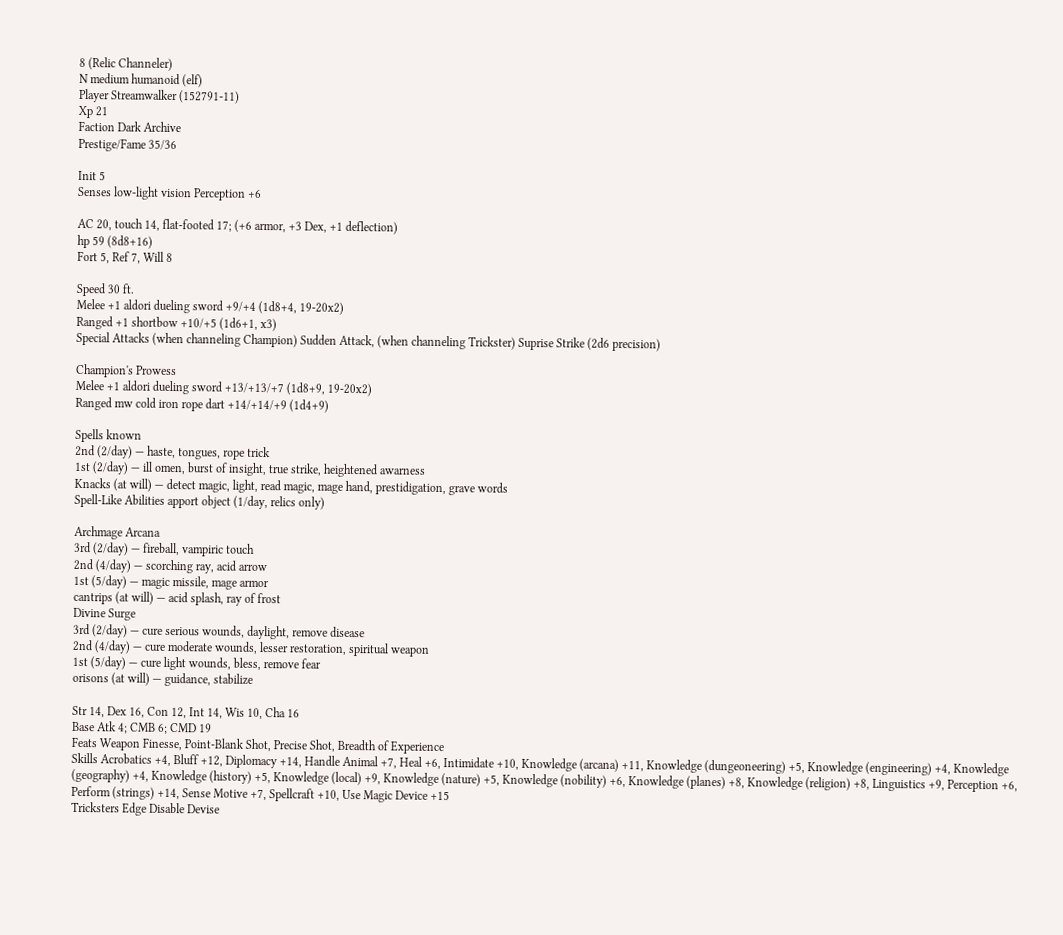8 (Relic Channeler)
N medium humanoid (elf)
Player Streamwalker (152791-11)
Xp 21
Faction Dark Archive
Prestige/Fame 35/36

Init 5
Senses low-light vision Perception +6

AC 20, touch 14, flat-footed 17; (+6 armor, +3 Dex, +1 deflection)
hp 59 (8d8+16)
Fort 5, Ref 7, Will 8

Speed 30 ft.
Melee +1 aldori dueling sword +9/+4 (1d8+4, 19-20x2)
Ranged +1 shortbow +10/+5 (1d6+1, x3)
Special Attacks (when channeling Champion) Sudden Attack, (when channeling Trickster) Suprise Strike (2d6 precision)

Champion's Prowess
Melee +1 aldori dueling sword +13/+13/+7 (1d8+9, 19-20x2)
Ranged mw cold iron rope dart +14/+14/+9 (1d4+9)

Spells known
2nd (2/day) — haste, tongues, rope trick
1st (2/day) — ill omen, burst of insight, true strike, heightened awarness
Knacks (at will) — detect magic, light, read magic, mage hand, prestidigation, grave words
Spell-Like Abilities apport object (1/day, relics only)

Archmage Arcana
3rd (2/day) — fireball, vampiric touch
2nd (4/day) — scorching ray, acid arrow
1st (5/day) — magic missile, mage armor
cantrips (at will) — acid splash, ray of frost
Divine Surge
3rd (2/day) — cure serious wounds, daylight, remove disease
2nd (4/day) — cure moderate wounds, lesser restoration, spiritual weapon
1st (5/day) — cure light wounds, bless, remove fear
orisons (at will) — guidance, stabilize

Str 14, Dex 16, Con 12, Int 14, Wis 10, Cha 16
Base Atk 4; CMB 6; CMD 19
Feats Weapon Finesse, Point-Blank Shot, Precise Shot, Breadth of Experience
Skills Acrobatics +4, Bluff +12, Diplomacy +14, Handle Animal +7, Heal +6, Intimidate +10, Knowledge (arcana) +11, Knowledge (dungeoneering) +5, Knowledge (engineering) +4, Knowledge (geography) +4, Knowledge (history) +5, Knowledge (local) +9, Knowledge (nature) +5, Knowledge (nobility) +6, Knowledge (planes) +8, Knowledge (religion) +8, Linguistics +9, Perception +6, Perform (strings) +14, Sense Motive +7, Spellcraft +10, Use Magic Device +15
Tricksters Edge Disable Devise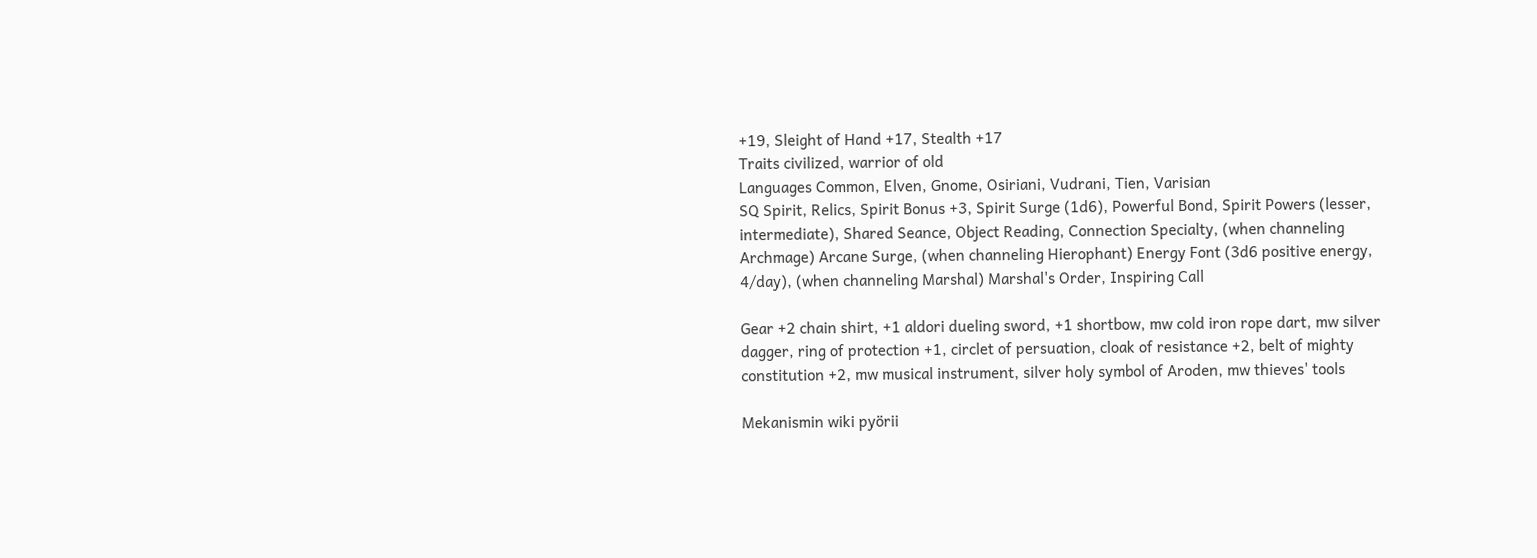+19, Sleight of Hand +17, Stealth +17
Traits civilized, warrior of old
Languages Common, Elven, Gnome, Osiriani, Vudrani, Tien, Varisian
SQ Spirit, Relics, Spirit Bonus +3, Spirit Surge (1d6), Powerful Bond, Spirit Powers (lesser, intermediate), Shared Seance, Object Reading, Connection Specialty, (when channeling Archmage) Arcane Surge, (when channeling Hierophant) Energy Font (3d6 positive energy, 4/day), (when channeling Marshal) Marshal's Order, Inspiring Call

Gear +2 chain shirt, +1 aldori dueling sword, +1 shortbow, mw cold iron rope dart, mw silver dagger, ring of protection +1, circlet of persuation, cloak of resistance +2, belt of mighty constitution +2, mw musical instrument, silver holy symbol of Aroden, mw thieves' tools

Mekanismin wiki pyörii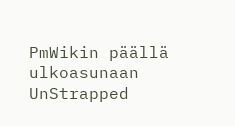PmWikin päällä ulkoasunaan UnStrapped